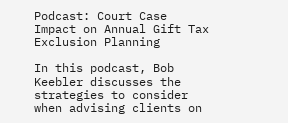Podcast: Court Case Impact on Annual Gift Tax Exclusion Planning

In this podcast, Bob Keebler discusses the strategies to consider when advising clients on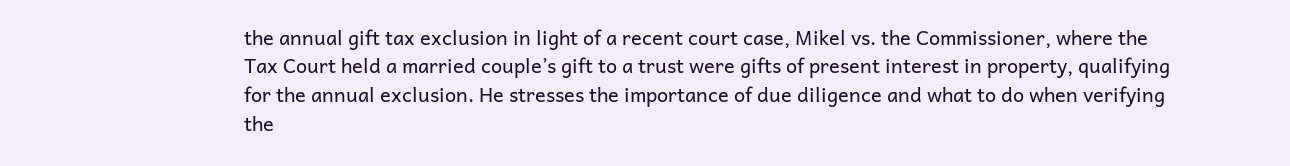the annual gift tax exclusion in light of a recent court case, Mikel vs. the Commissioner, where the Tax Court held a married couple’s gift to a trust were gifts of present interest in property, qualifying for the annual exclusion. He stresses the importance of due diligence and what to do when verifying the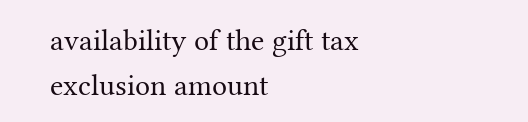availability of the gift tax exclusion amount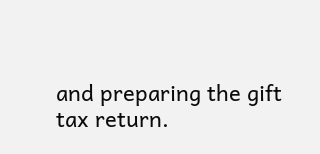and preparing the gift tax return.